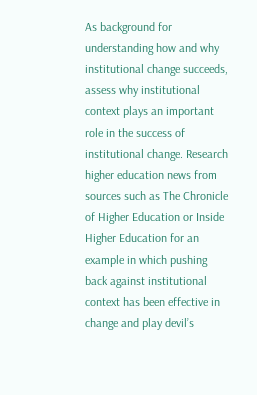As background for understanding how and why institutional change succeeds, assess why institutional context plays an important role in the success of institutional change. Research higher education news from sources such as The Chronicle of Higher Education or Inside Higher Education for an example in which pushing back against institutional context has been effective in change and play devil’s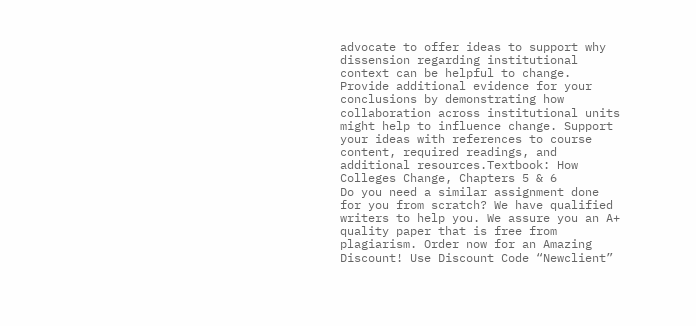advocate to offer ideas to support why dissension regarding institutional context can be helpful to change. Provide additional evidence for your conclusions by demonstrating how collaboration across institutional units might help to influence change. Support your ideas with references to course content, required readings, and additional resources.Textbook: How Colleges Change, Chapters 5 & 6
Do you need a similar assignment done for you from scratch? We have qualified writers to help you. We assure you an A+ quality paper that is free from plagiarism. Order now for an Amazing Discount! Use Discount Code “Newclient”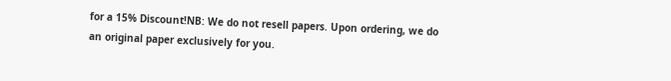for a 15% Discount!NB: We do not resell papers. Upon ordering, we do an original paper exclusively for you.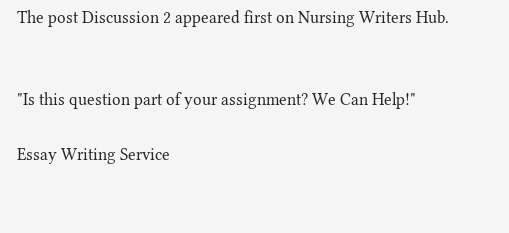The post Discussion 2 appeared first on Nursing Writers Hub.


"Is this question part of your assignment? We Can Help!"

Essay Writing Service